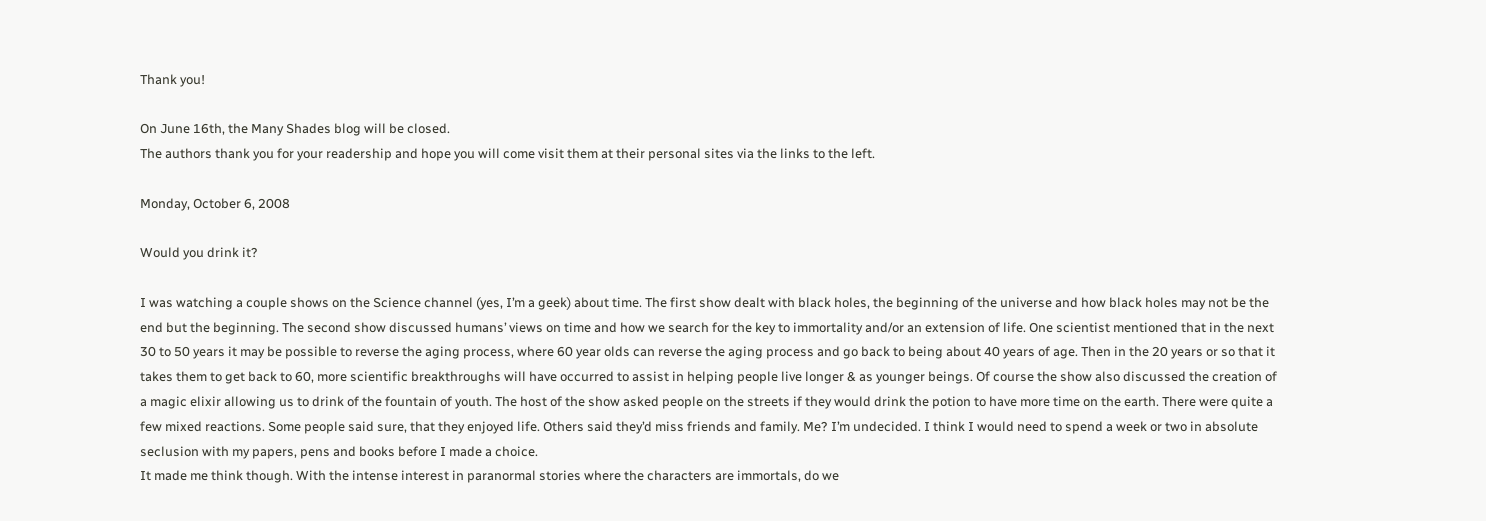Thank you!

On June 16th, the Many Shades blog will be closed.
The authors thank you for your readership and hope you will come visit them at their personal sites via the links to the left.

Monday, October 6, 2008

Would you drink it?

I was watching a couple shows on the Science channel (yes, I’m a geek) about time. The first show dealt with black holes, the beginning of the universe and how black holes may not be the end but the beginning. The second show discussed humans’ views on time and how we search for the key to immortality and/or an extension of life. One scientist mentioned that in the next 30 to 50 years it may be possible to reverse the aging process, where 60 year olds can reverse the aging process and go back to being about 40 years of age. Then in the 20 years or so that it takes them to get back to 60, more scientific breakthroughs will have occurred to assist in helping people live longer & as younger beings. Of course the show also discussed the creation of a magic elixir allowing us to drink of the fountain of youth. The host of the show asked people on the streets if they would drink the potion to have more time on the earth. There were quite a few mixed reactions. Some people said sure, that they enjoyed life. Others said they’d miss friends and family. Me? I’m undecided. I think I would need to spend a week or two in absolute seclusion with my papers, pens and books before I made a choice.
It made me think though. With the intense interest in paranormal stories where the characters are immortals, do we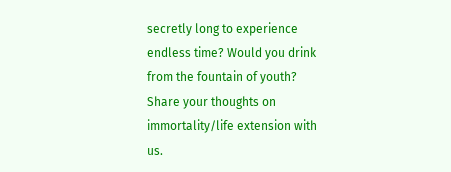secretly long to experience endless time? Would you drink from the fountain of youth?
Share your thoughts on immortality/life extension with us.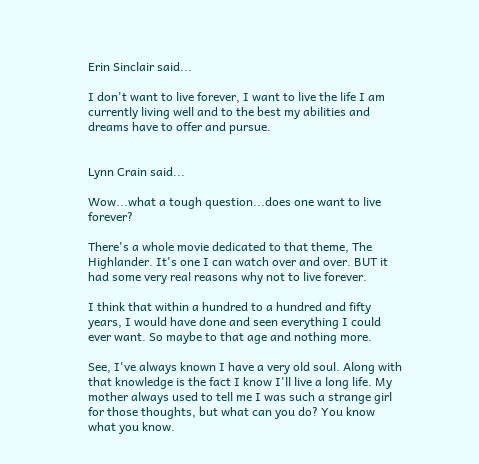Erin Sinclair said...

I don't want to live forever, I want to live the life I am currently living well and to the best my abilities and dreams have to offer and pursue.


Lynn Crain said...

Wow...what a tough question...does one want to live forever?

There's a whole movie dedicated to that theme, The Highlander. It's one I can watch over and over. BUT it had some very real reasons why not to live forever.

I think that within a hundred to a hundred and fifty years, I would have done and seen everything I could ever want. So maybe to that age and nothing more.

See, I've always known I have a very old soul. Along with that knowledge is the fact I know I'll live a long life. My mother always used to tell me I was such a strange girl for those thoughts, but what can you do? You know what you know.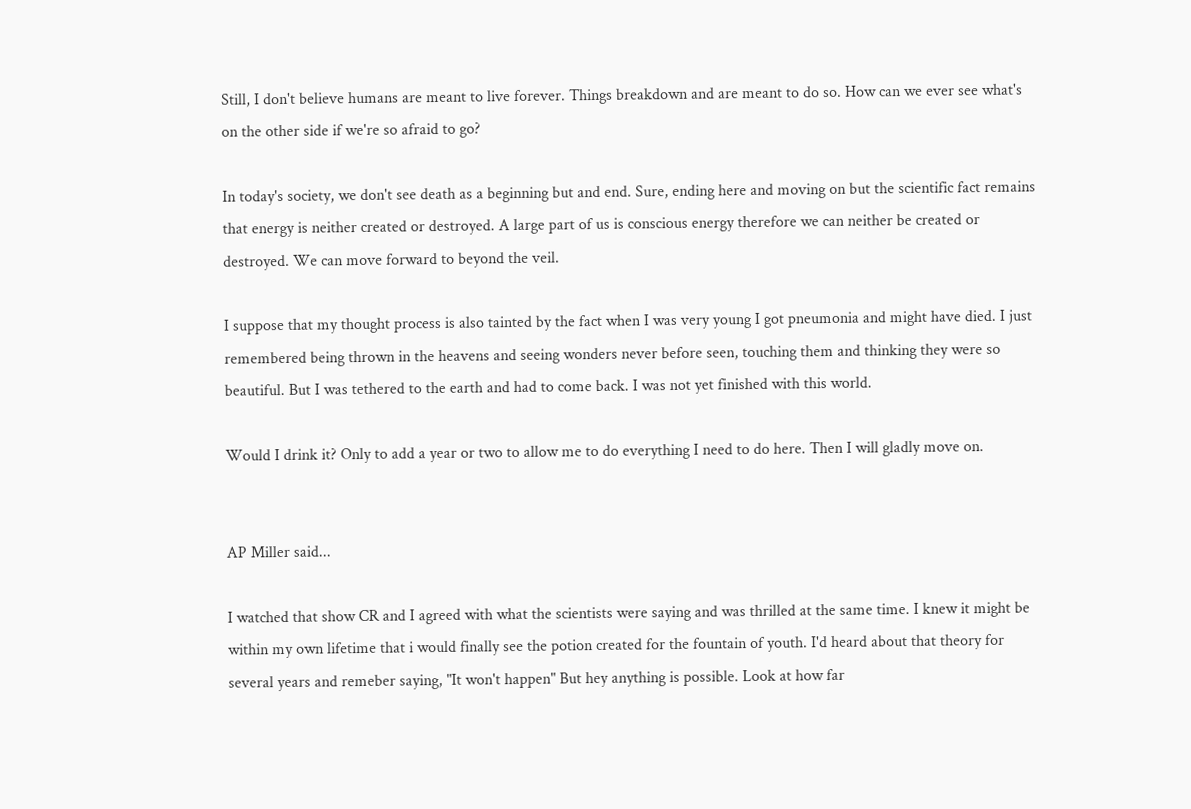Still, I don't believe humans are meant to live forever. Things breakdown and are meant to do so. How can we ever see what's on the other side if we're so afraid to go?

In today's society, we don't see death as a beginning but and end. Sure, ending here and moving on but the scientific fact remains that energy is neither created or destroyed. A large part of us is conscious energy therefore we can neither be created or destroyed. We can move forward to beyond the veil.

I suppose that my thought process is also tainted by the fact when I was very young I got pneumonia and might have died. I just remembered being thrown in the heavens and seeing wonders never before seen, touching them and thinking they were so beautiful. But I was tethered to the earth and had to come back. I was not yet finished with this world.

Would I drink it? Only to add a year or two to allow me to do everything I need to do here. Then I will gladly move on.


AP Miller said...

I watched that show CR and I agreed with what the scientists were saying and was thrilled at the same time. I knew it might be within my own lifetime that i would finally see the potion created for the fountain of youth. I'd heard about that theory for several years and remeber saying, "It won't happen" But hey anything is possible. Look at how far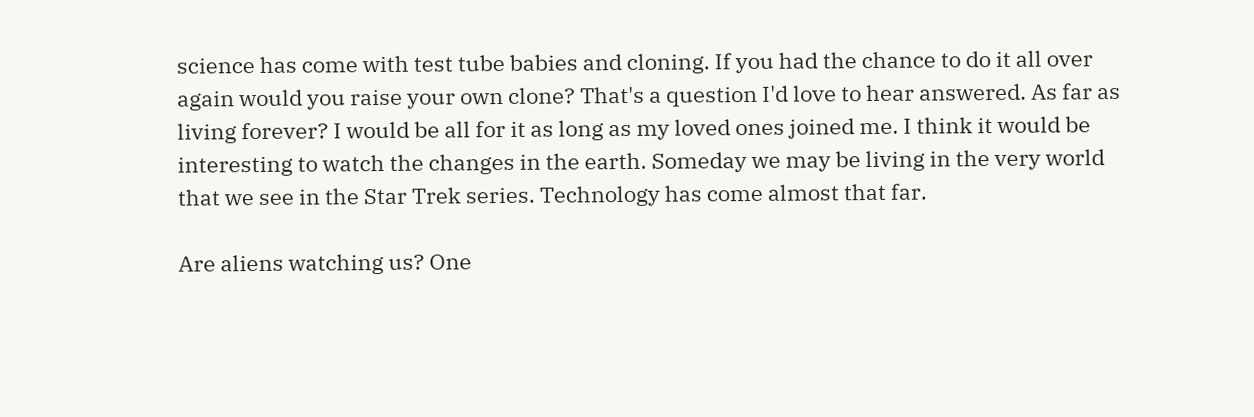science has come with test tube babies and cloning. If you had the chance to do it all over again would you raise your own clone? That's a question I'd love to hear answered. As far as living forever? I would be all for it as long as my loved ones joined me. I think it would be interesting to watch the changes in the earth. Someday we may be living in the very world that we see in the Star Trek series. Technology has come almost that far.

Are aliens watching us? One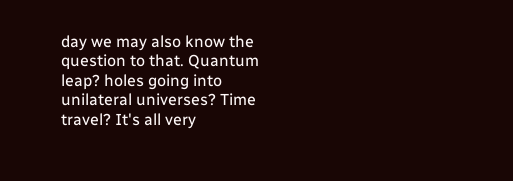day we may also know the question to that. Quantum leap? holes going into unilateral universes? Time travel? It's all very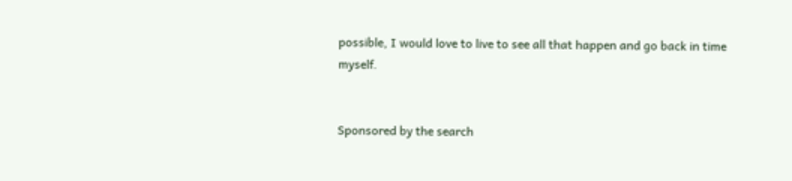possible, I would love to live to see all that happen and go back in time myself.


Sponsored by the search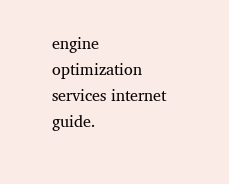engine optimization services internet guide.